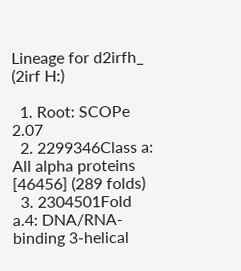Lineage for d2irfh_ (2irf H:)

  1. Root: SCOPe 2.07
  2. 2299346Class a: All alpha proteins [46456] (289 folds)
  3. 2304501Fold a.4: DNA/RNA-binding 3-helical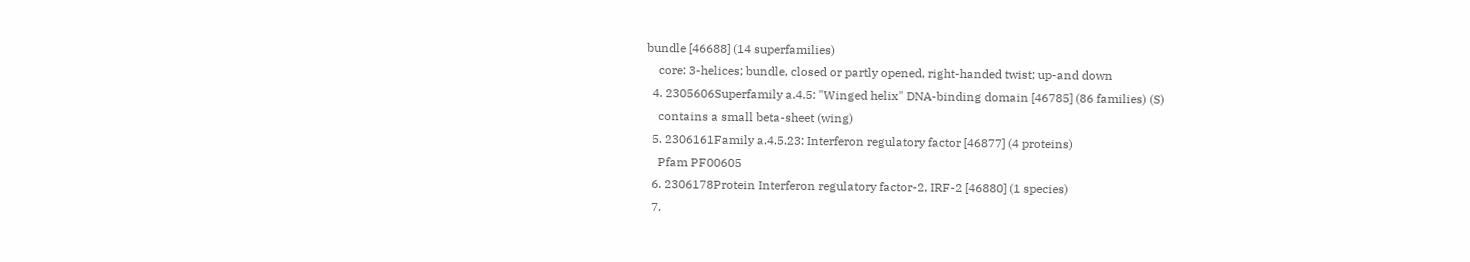bundle [46688] (14 superfamilies)
    core: 3-helices; bundle, closed or partly opened, right-handed twist; up-and down
  4. 2305606Superfamily a.4.5: "Winged helix" DNA-binding domain [46785] (86 families) (S)
    contains a small beta-sheet (wing)
  5. 2306161Family a.4.5.23: Interferon regulatory factor [46877] (4 proteins)
    Pfam PF00605
  6. 2306178Protein Interferon regulatory factor-2, IRF-2 [46880] (1 species)
  7.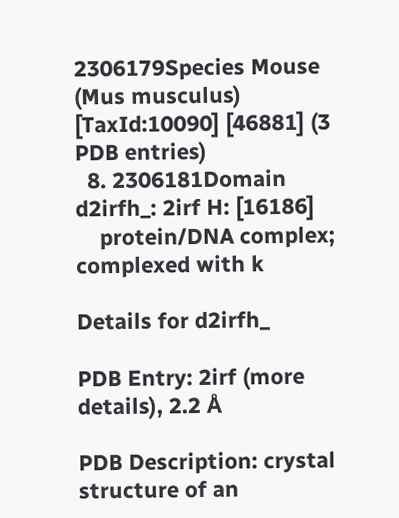2306179Species Mouse (Mus musculus) [TaxId:10090] [46881] (3 PDB entries)
  8. 2306181Domain d2irfh_: 2irf H: [16186]
    protein/DNA complex; complexed with k

Details for d2irfh_

PDB Entry: 2irf (more details), 2.2 Å

PDB Description: crystal structure of an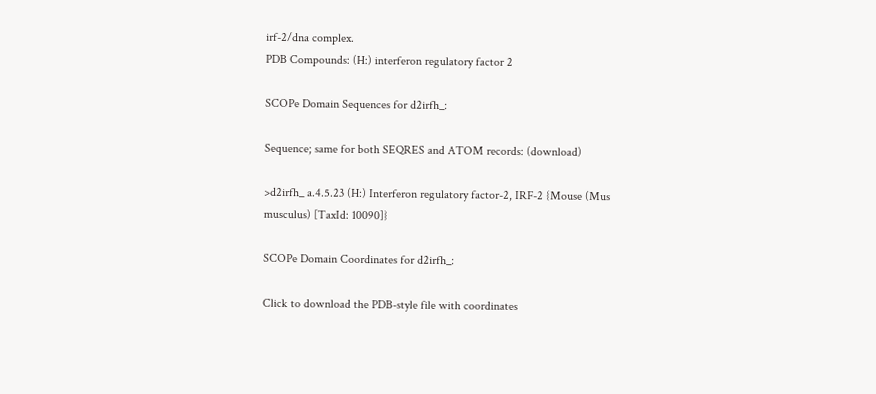irf-2/dna complex.
PDB Compounds: (H:) interferon regulatory factor 2

SCOPe Domain Sequences for d2irfh_:

Sequence; same for both SEQRES and ATOM records: (download)

>d2irfh_ a.4.5.23 (H:) Interferon regulatory factor-2, IRF-2 {Mouse (Mus musculus) [TaxId: 10090]}

SCOPe Domain Coordinates for d2irfh_:

Click to download the PDB-style file with coordinates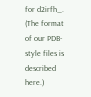for d2irfh_.
(The format of our PDB-style files is described here.)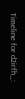Timeline for d2irfh_: